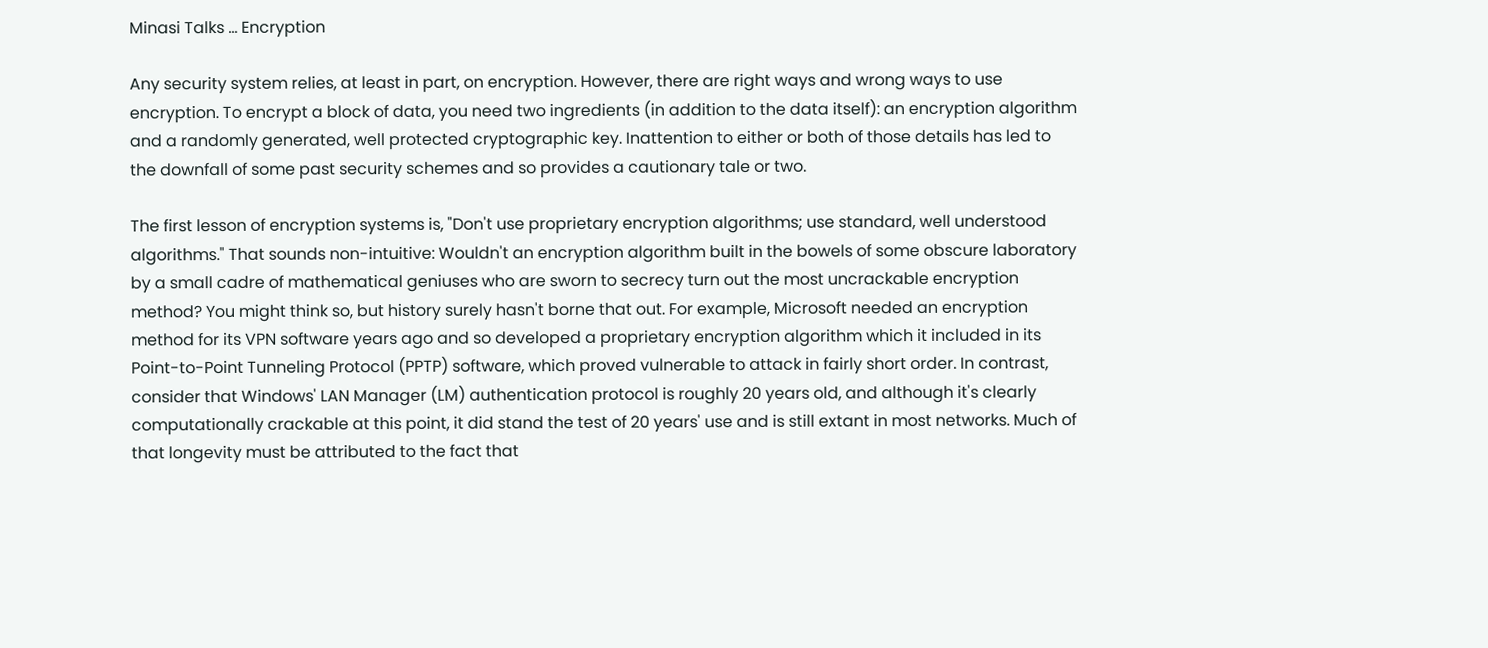Minasi Talks ... Encryption

Any security system relies, at least in part, on encryption. However, there are right ways and wrong ways to use encryption. To encrypt a block of data, you need two ingredients (in addition to the data itself): an encryption algorithm and a randomly generated, well protected cryptographic key. Inattention to either or both of those details has led to the downfall of some past security schemes and so provides a cautionary tale or two.

The first lesson of encryption systems is, "Don't use proprietary encryption algorithms; use standard, well understood algorithms." That sounds non-intuitive: Wouldn't an encryption algorithm built in the bowels of some obscure laboratory by a small cadre of mathematical geniuses who are sworn to secrecy turn out the most uncrackable encryption method? You might think so, but history surely hasn't borne that out. For example, Microsoft needed an encryption method for its VPN software years ago and so developed a proprietary encryption algorithm which it included in its Point-to-Point Tunneling Protocol (PPTP) software, which proved vulnerable to attack in fairly short order. In contrast, consider that Windows' LAN Manager (LM) authentication protocol is roughly 20 years old, and although it's clearly computationally crackable at this point, it did stand the test of 20 years' use and is still extant in most networks. Much of that longevity must be attributed to the fact that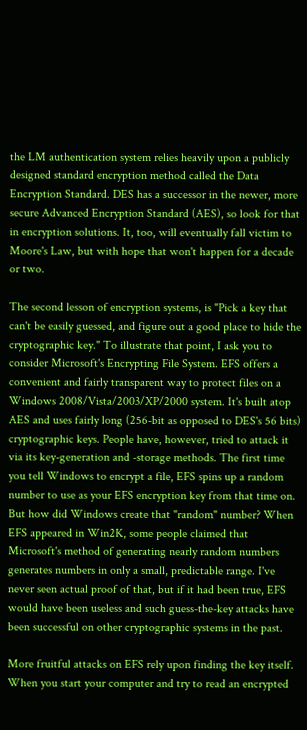the LM authentication system relies heavily upon a publicly designed standard encryption method called the Data Encryption Standard. DES has a successor in the newer, more secure Advanced Encryption Standard (AES), so look for that in encryption solutions. It, too, will eventually fall victim to Moore's Law, but with hope that won't happen for a decade or two.

The second lesson of encryption systems, is "Pick a key that can't be easily guessed, and figure out a good place to hide the cryptographic key." To illustrate that point, I ask you to consider Microsoft's Encrypting File System. EFS offers a convenient and fairly transparent way to protect files on a Windows 2008/Vista/2003/XP/2000 system. It's built atop AES and uses fairly long (256-bit as opposed to DES's 56 bits) cryptographic keys. People have, however, tried to attack it via its key-generation and -storage methods. The first time you tell Windows to encrypt a file, EFS spins up a random number to use as your EFS encryption key from that time on. But how did Windows create that "random" number? When EFS appeared in Win2K, some people claimed that Microsoft's method of generating nearly random numbers generates numbers in only a small, predictable range. I've never seen actual proof of that, but if it had been true, EFS would have been useless and such guess-the-key attacks have been successful on other cryptographic systems in the past.

More fruitful attacks on EFS rely upon finding the key itself. When you start your computer and try to read an encrypted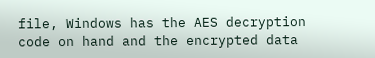file, Windows has the AES decryption code on hand and the encrypted data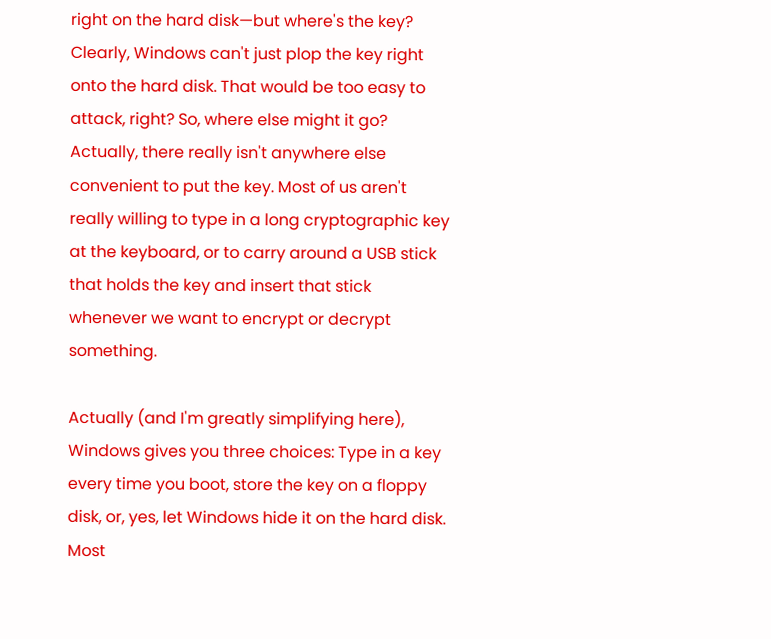right on the hard disk—but where's the key? Clearly, Windows can't just plop the key right onto the hard disk. That would be too easy to attack, right? So, where else might it go? Actually, there really isn't anywhere else convenient to put the key. Most of us aren't really willing to type in a long cryptographic key at the keyboard, or to carry around a USB stick that holds the key and insert that stick whenever we want to encrypt or decrypt something.

Actually (and I'm greatly simplifying here), Windows gives you three choices: Type in a key every time you boot, store the key on a floppy disk, or, yes, let Windows hide it on the hard disk. Most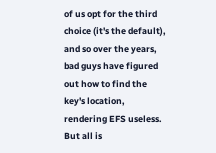of us opt for the third choice (it's the default), and so over the years, bad guys have figured out how to find the key's location, rendering EFS useless. But all is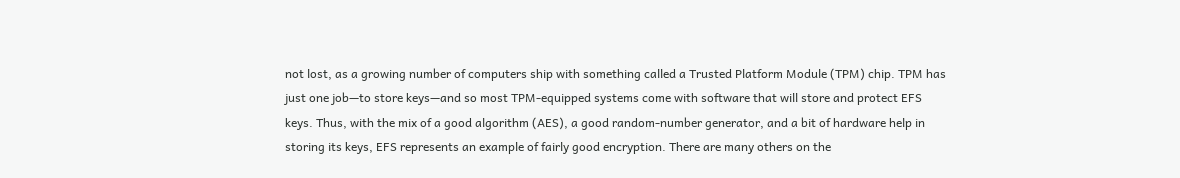not lost, as a growing number of computers ship with something called a Trusted Platform Module (TPM) chip. TPM has just one job—to store keys—and so most TPM-equipped systems come with software that will store and protect EFS keys. Thus, with the mix of a good algorithm (AES), a good random-number generator, and a bit of hardware help in storing its keys, EFS represents an example of fairly good encryption. There are many others on the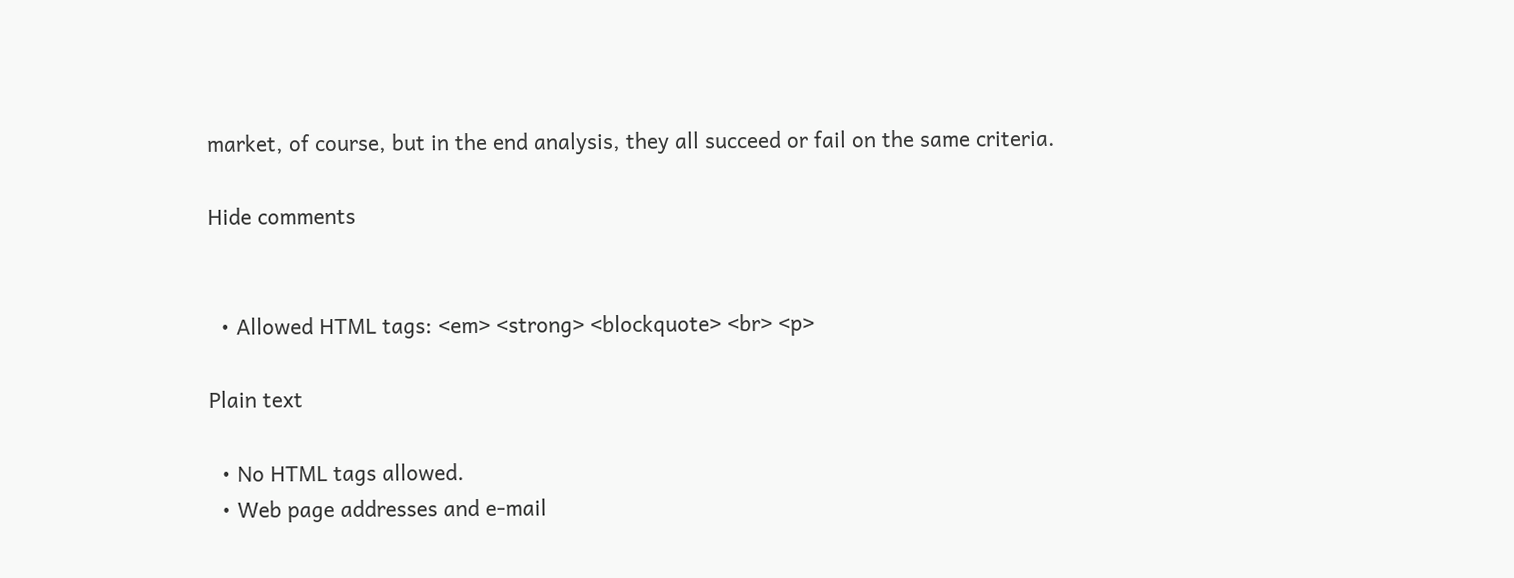market, of course, but in the end analysis, they all succeed or fail on the same criteria.

Hide comments


  • Allowed HTML tags: <em> <strong> <blockquote> <br> <p>

Plain text

  • No HTML tags allowed.
  • Web page addresses and e-mail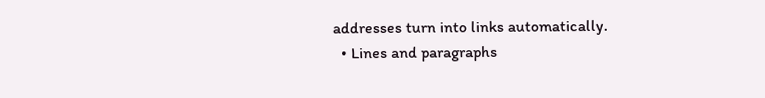addresses turn into links automatically.
  • Lines and paragraphs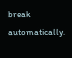break automatically.